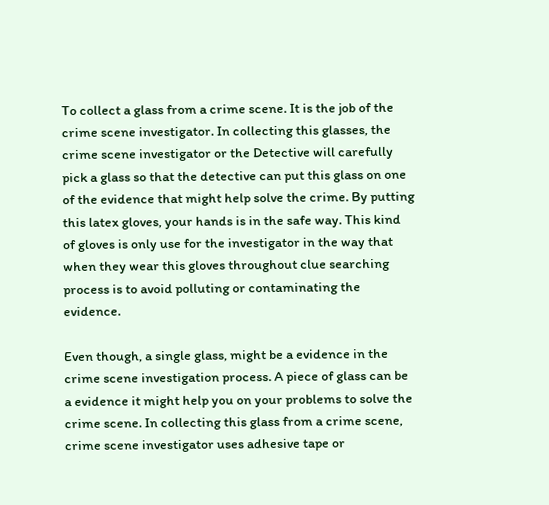To collect a glass from a crime scene. It is the job of the crime scene investigator. In collecting this glasses, the crime scene investigator or the Detective will carefully pick a glass so that the detective can put this glass on one of the evidence that might help solve the crime. By putting this latex gloves, your hands is in the safe way. This kind of gloves is only use for the investigator in the way that when they wear this gloves throughout clue searching process is to avoid polluting or contaminating the evidence.

Even though, a single glass, might be a evidence in the crime scene investigation process. A piece of glass can be a evidence it might help you on your problems to solve the crime scene. In collecting this glass from a crime scene, crime scene investigator uses adhesive tape or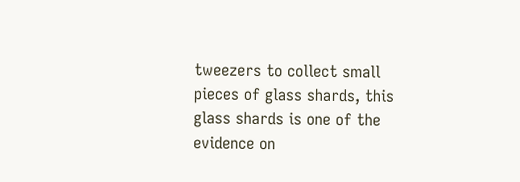tweezers to collect small pieces of glass shards, this glass shards is one of the evidence on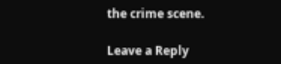the crime scene.

Leave a Reply